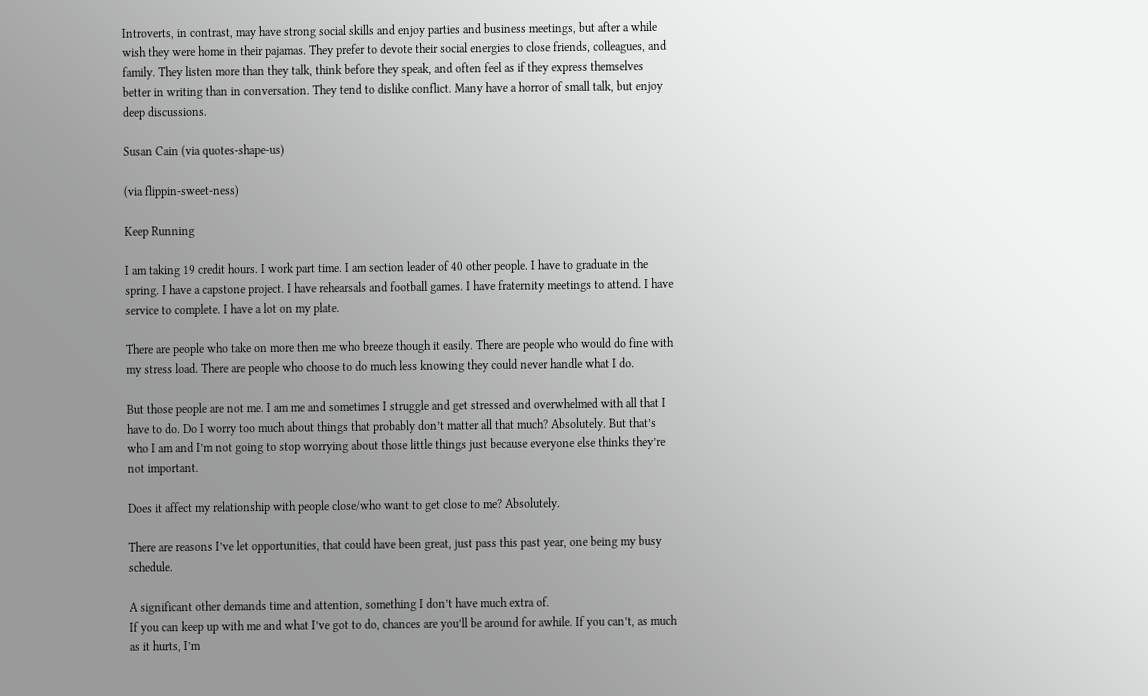Introverts, in contrast, may have strong social skills and enjoy parties and business meetings, but after a while wish they were home in their pajamas. They prefer to devote their social energies to close friends, colleagues, and family. They listen more than they talk, think before they speak, and often feel as if they express themselves better in writing than in conversation. They tend to dislike conflict. Many have a horror of small talk, but enjoy deep discussions.

Susan Cain (via quotes-shape-us)

(via flippin-sweet-ness)

Keep Running

I am taking 19 credit hours. I work part time. I am section leader of 40 other people. I have to graduate in the spring. I have a capstone project. I have rehearsals and football games. I have fraternity meetings to attend. I have service to complete. I have a lot on my plate.

There are people who take on more then me who breeze though it easily. There are people who would do fine with my stress load. There are people who choose to do much less knowing they could never handle what I do.

But those people are not me. I am me and sometimes I struggle and get stressed and overwhelmed with all that I have to do. Do I worry too much about things that probably don’t matter all that much? Absolutely. But that’s who I am and I’m not going to stop worrying about those little things just because everyone else thinks they’re not important.

Does it affect my relationship with people close/who want to get close to me? Absolutely.

There are reasons I’ve let opportunities, that could have been great, just pass this past year, one being my busy schedule.

A significant other demands time and attention, something I don’t have much extra of.
If you can keep up with me and what I’ve got to do, chances are you’ll be around for awhile. If you can’t, as much as it hurts, I’m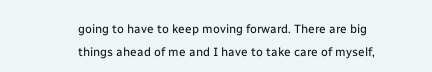going to have to keep moving forward. There are big things ahead of me and I have to take care of myself,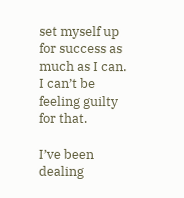set myself up for success as much as I can. I can’t be feeling guilty for that.

I’ve been dealing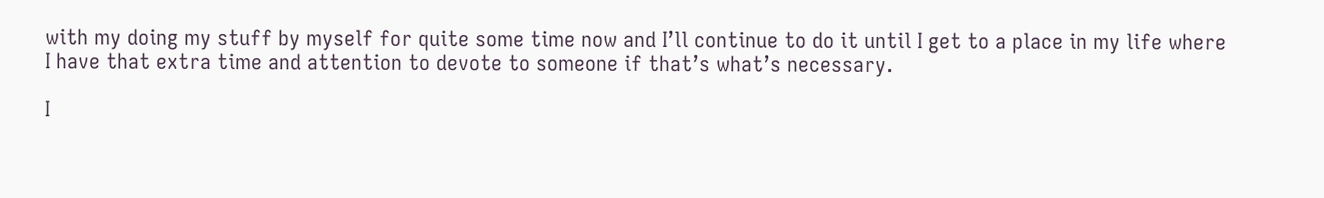with my doing my stuff by myself for quite some time now and I’ll continue to do it until I get to a place in my life where I have that extra time and attention to devote to someone if that’s what’s necessary.

I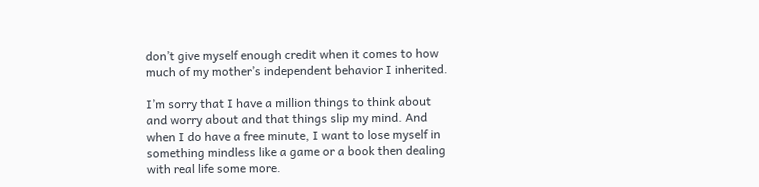don’t give myself enough credit when it comes to how much of my mother’s independent behavior I inherited.

I’m sorry that I have a million things to think about and worry about and that things slip my mind. And when I do have a free minute, I want to lose myself in something mindless like a game or a book then dealing with real life some more.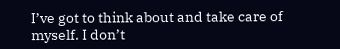I’ve got to think about and take care of myself. I don’t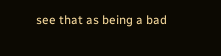see that as being a bad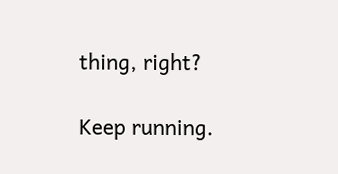thing, right?

Keep running.